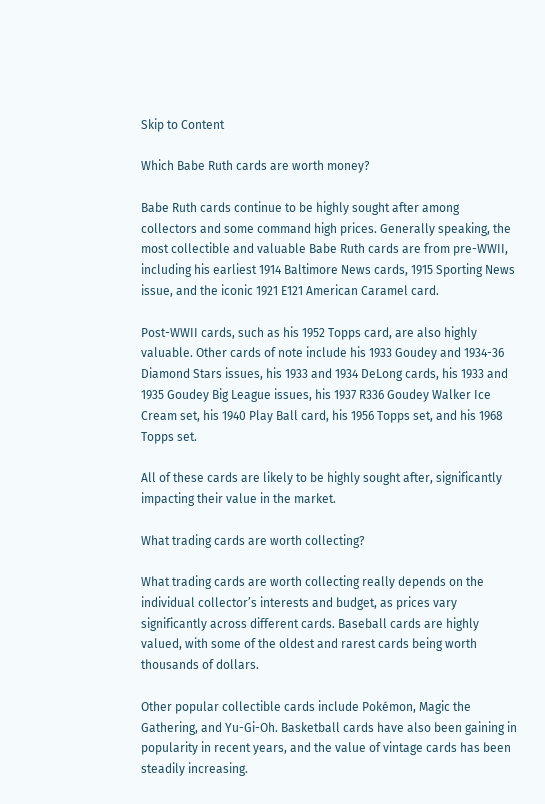Skip to Content

Which Babe Ruth cards are worth money?

Babe Ruth cards continue to be highly sought after among collectors and some command high prices. Generally speaking, the most collectible and valuable Babe Ruth cards are from pre-WWII, including his earliest 1914 Baltimore News cards, 1915 Sporting News issue, and the iconic 1921 E121 American Caramel card.

Post-WWII cards, such as his 1952 Topps card, are also highly valuable. Other cards of note include his 1933 Goudey and 1934-36 Diamond Stars issues, his 1933 and 1934 DeLong cards, his 1933 and 1935 Goudey Big League issues, his 1937 R336 Goudey Walker Ice Cream set, his 1940 Play Ball card, his 1956 Topps set, and his 1968 Topps set.

All of these cards are likely to be highly sought after, significantly impacting their value in the market.

What trading cards are worth collecting?

What trading cards are worth collecting really depends on the individual collector’s interests and budget, as prices vary significantly across different cards. Baseball cards are highly valued, with some of the oldest and rarest cards being worth thousands of dollars.

Other popular collectible cards include Pokémon, Magic the Gathering, and Yu-Gi-Oh. Basketball cards have also been gaining in popularity in recent years, and the value of vintage cards has been steadily increasing.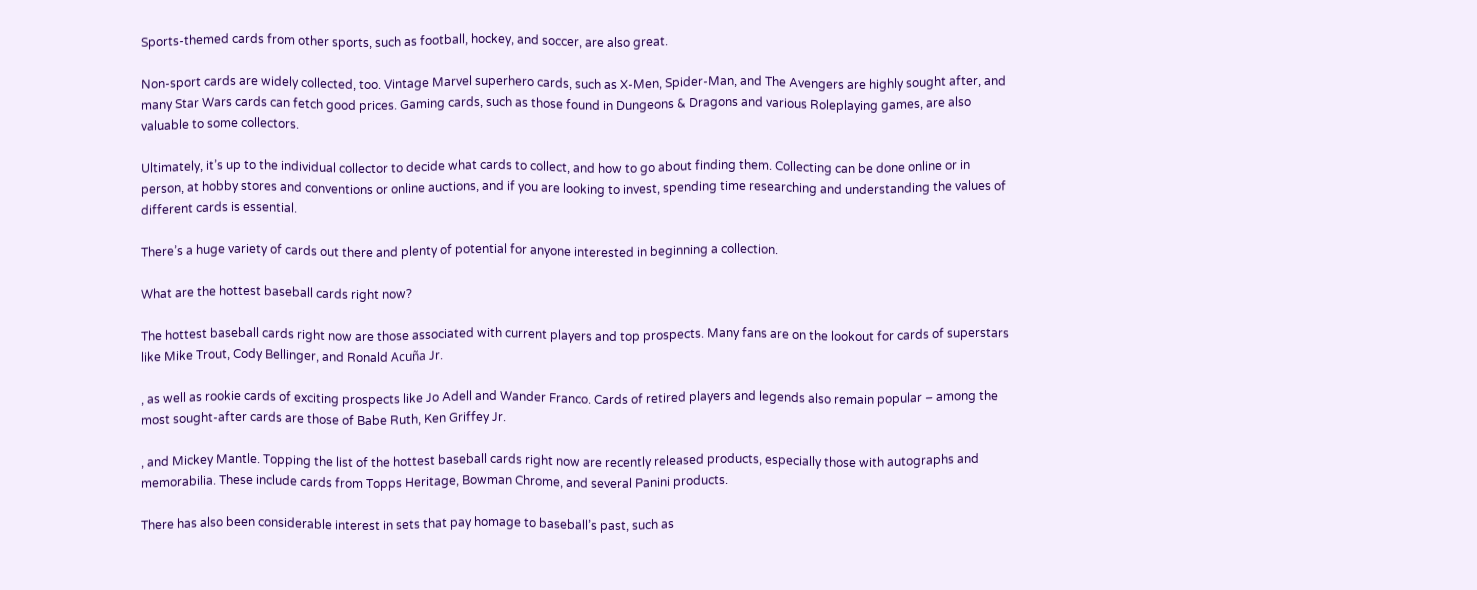Sports-themed cards from other sports, such as football, hockey, and soccer, are also great.

Non-sport cards are widely collected, too. Vintage Marvel superhero cards, such as X-Men, Spider-Man, and The Avengers are highly sought after, and many Star Wars cards can fetch good prices. Gaming cards, such as those found in Dungeons & Dragons and various Roleplaying games, are also valuable to some collectors.

Ultimately, it’s up to the individual collector to decide what cards to collect, and how to go about finding them. Collecting can be done online or in person, at hobby stores and conventions or online auctions, and if you are looking to invest, spending time researching and understanding the values of different cards is essential.

There’s a huge variety of cards out there and plenty of potential for anyone interested in beginning a collection.

What are the hottest baseball cards right now?

The hottest baseball cards right now are those associated with current players and top prospects. Many fans are on the lookout for cards of superstars like Mike Trout, Cody Bellinger, and Ronald Acuña Jr.

, as well as rookie cards of exciting prospects like Jo Adell and Wander Franco. Cards of retired players and legends also remain popular – among the most sought-after cards are those of Babe Ruth, Ken Griffey Jr.

, and Mickey Mantle. Topping the list of the hottest baseball cards right now are recently released products, especially those with autographs and memorabilia. These include cards from Topps Heritage, Bowman Chrome, and several Panini products.

There has also been considerable interest in sets that pay homage to baseball’s past, such as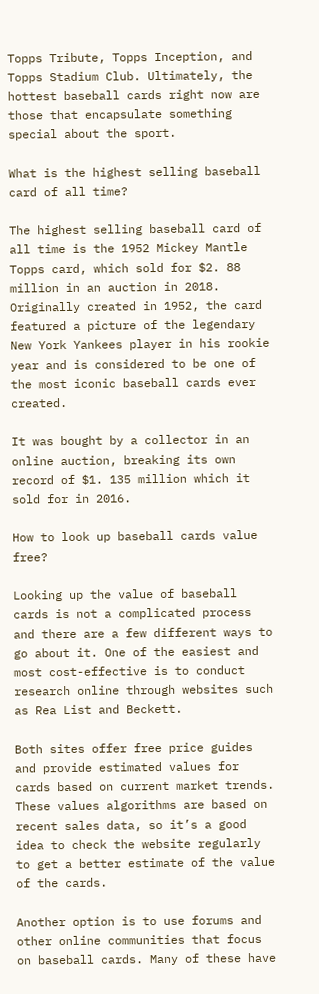Topps Tribute, Topps Inception, and Topps Stadium Club. Ultimately, the hottest baseball cards right now are those that encapsulate something special about the sport.

What is the highest selling baseball card of all time?

The highest selling baseball card of all time is the 1952 Mickey Mantle Topps card, which sold for $2. 88 million in an auction in 2018. Originally created in 1952, the card featured a picture of the legendary New York Yankees player in his rookie year and is considered to be one of the most iconic baseball cards ever created.

It was bought by a collector in an online auction, breaking its own record of $1. 135 million which it sold for in 2016.

How to look up baseball cards value free?

Looking up the value of baseball cards is not a complicated process and there are a few different ways to go about it. One of the easiest and most cost-effective is to conduct research online through websites such as Rea List and Beckett.

Both sites offer free price guides and provide estimated values for cards based on current market trends. These values algorithms are based on recent sales data, so it’s a good idea to check the website regularly to get a better estimate of the value of the cards.

Another option is to use forums and other online communities that focus on baseball cards. Many of these have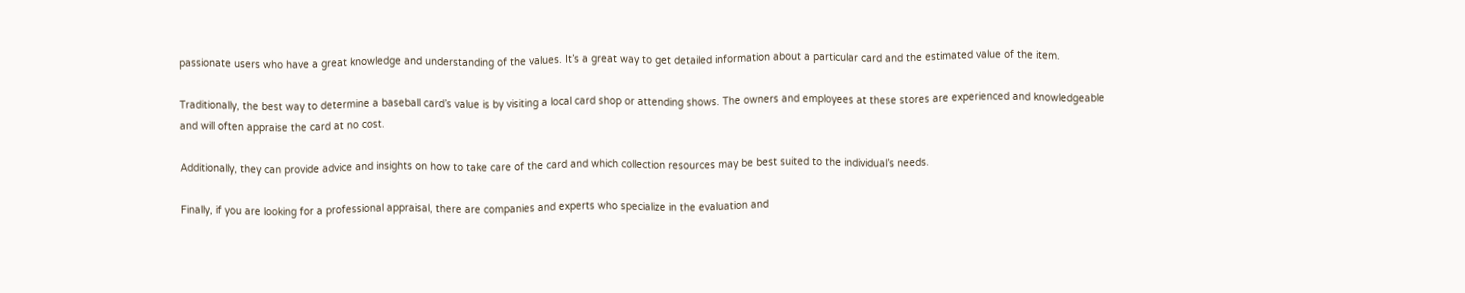passionate users who have a great knowledge and understanding of the values. It’s a great way to get detailed information about a particular card and the estimated value of the item.

Traditionally, the best way to determine a baseball card’s value is by visiting a local card shop or attending shows. The owners and employees at these stores are experienced and knowledgeable and will often appraise the card at no cost.

Additionally, they can provide advice and insights on how to take care of the card and which collection resources may be best suited to the individual’s needs.

Finally, if you are looking for a professional appraisal, there are companies and experts who specialize in the evaluation and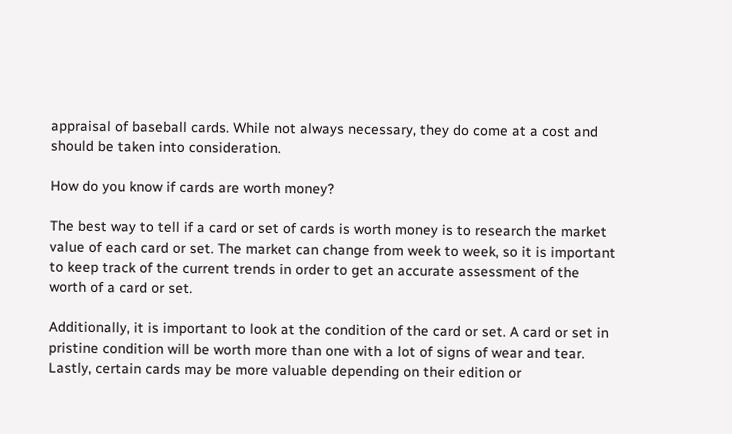appraisal of baseball cards. While not always necessary, they do come at a cost and should be taken into consideration.

How do you know if cards are worth money?

The best way to tell if a card or set of cards is worth money is to research the market value of each card or set. The market can change from week to week, so it is important to keep track of the current trends in order to get an accurate assessment of the worth of a card or set.

Additionally, it is important to look at the condition of the card or set. A card or set in pristine condition will be worth more than one with a lot of signs of wear and tear. Lastly, certain cards may be more valuable depending on their edition or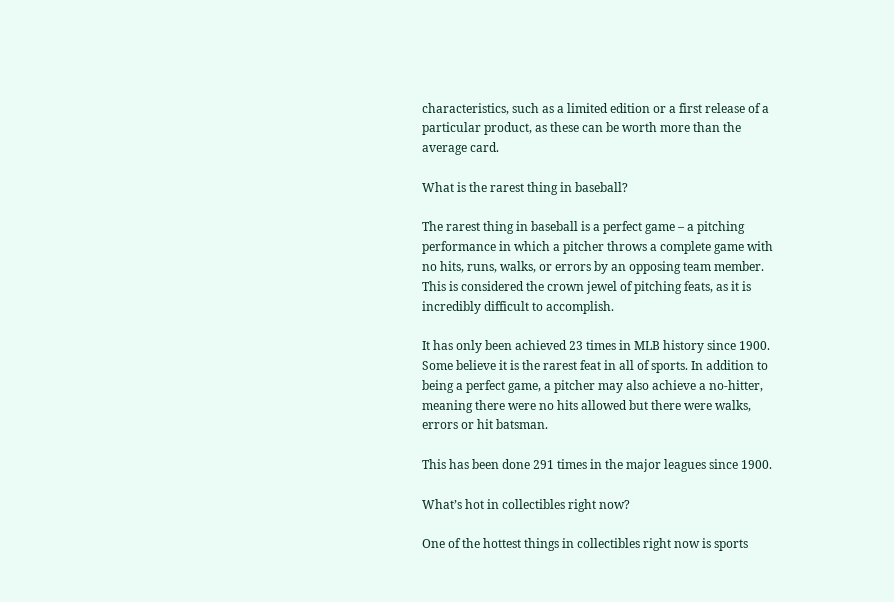characteristics, such as a limited edition or a first release of a particular product, as these can be worth more than the average card.

What is the rarest thing in baseball?

The rarest thing in baseball is a perfect game – a pitching performance in which a pitcher throws a complete game with no hits, runs, walks, or errors by an opposing team member. This is considered the crown jewel of pitching feats, as it is incredibly difficult to accomplish.

It has only been achieved 23 times in MLB history since 1900. Some believe it is the rarest feat in all of sports. In addition to being a perfect game, a pitcher may also achieve a no-hitter, meaning there were no hits allowed but there were walks, errors or hit batsman.

This has been done 291 times in the major leagues since 1900.

What’s hot in collectibles right now?

One of the hottest things in collectibles right now is sports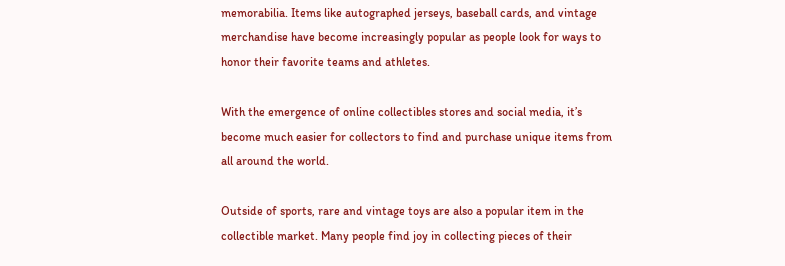memorabilia. Items like autographed jerseys, baseball cards, and vintage merchandise have become increasingly popular as people look for ways to honor their favorite teams and athletes.

With the emergence of online collectibles stores and social media, it’s become much easier for collectors to find and purchase unique items from all around the world.

Outside of sports, rare and vintage toys are also a popular item in the collectible market. Many people find joy in collecting pieces of their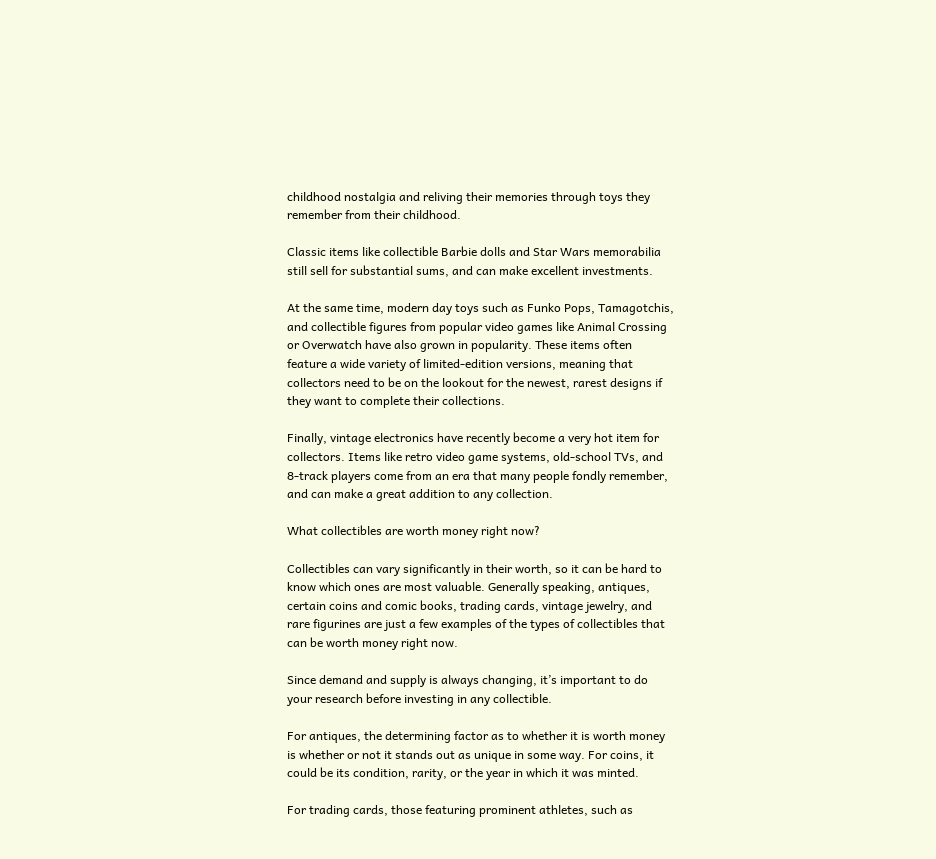childhood nostalgia and reliving their memories through toys they remember from their childhood.

Classic items like collectible Barbie dolls and Star Wars memorabilia still sell for substantial sums, and can make excellent investments.

At the same time, modern day toys such as Funko Pops, Tamagotchis, and collectible figures from popular video games like Animal Crossing or Overwatch have also grown in popularity. These items often feature a wide variety of limited-edition versions, meaning that collectors need to be on the lookout for the newest, rarest designs if they want to complete their collections.

Finally, vintage electronics have recently become a very hot item for collectors. Items like retro video game systems, old-school TVs, and 8-track players come from an era that many people fondly remember, and can make a great addition to any collection.

What collectibles are worth money right now?

Collectibles can vary significantly in their worth, so it can be hard to know which ones are most valuable. Generally speaking, antiques, certain coins and comic books, trading cards, vintage jewelry, and rare figurines are just a few examples of the types of collectibles that can be worth money right now.

Since demand and supply is always changing, it’s important to do your research before investing in any collectible.

For antiques, the determining factor as to whether it is worth money is whether or not it stands out as unique in some way. For coins, it could be its condition, rarity, or the year in which it was minted.

For trading cards, those featuring prominent athletes, such as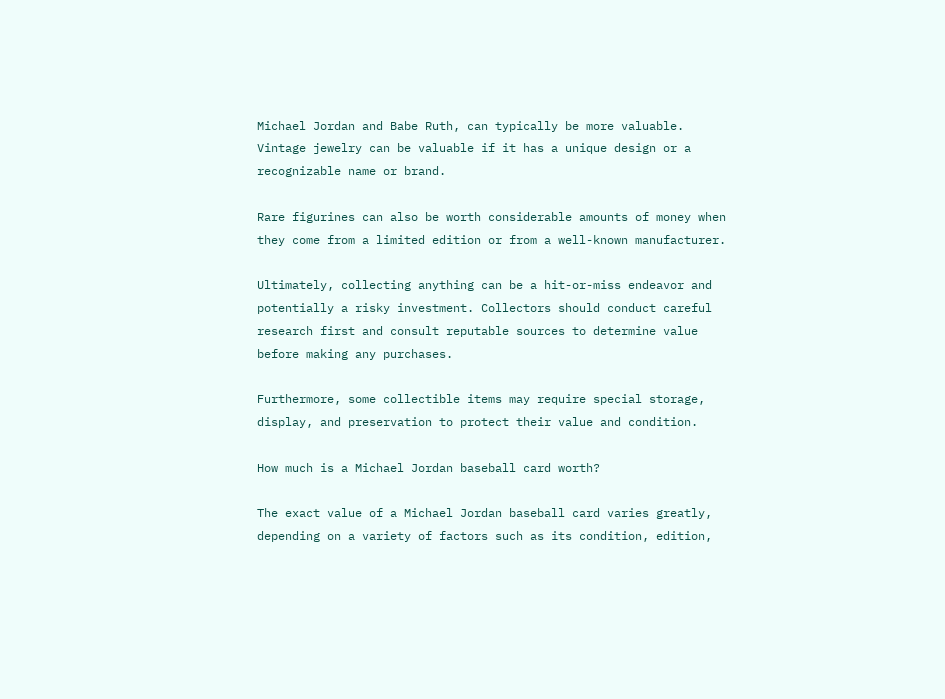Michael Jordan and Babe Ruth, can typically be more valuable. Vintage jewelry can be valuable if it has a unique design or a recognizable name or brand.

Rare figurines can also be worth considerable amounts of money when they come from a limited edition or from a well-known manufacturer.

Ultimately, collecting anything can be a hit-or-miss endeavor and potentially a risky investment. Collectors should conduct careful research first and consult reputable sources to determine value before making any purchases.

Furthermore, some collectible items may require special storage, display, and preservation to protect their value and condition.

How much is a Michael Jordan baseball card worth?

The exact value of a Michael Jordan baseball card varies greatly, depending on a variety of factors such as its condition, edition,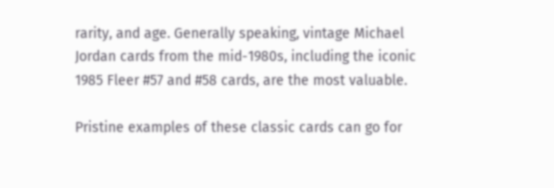rarity, and age. Generally speaking, vintage Michael Jordan cards from the mid-1980s, including the iconic 1985 Fleer #57 and #58 cards, are the most valuable.

Pristine examples of these classic cards can go for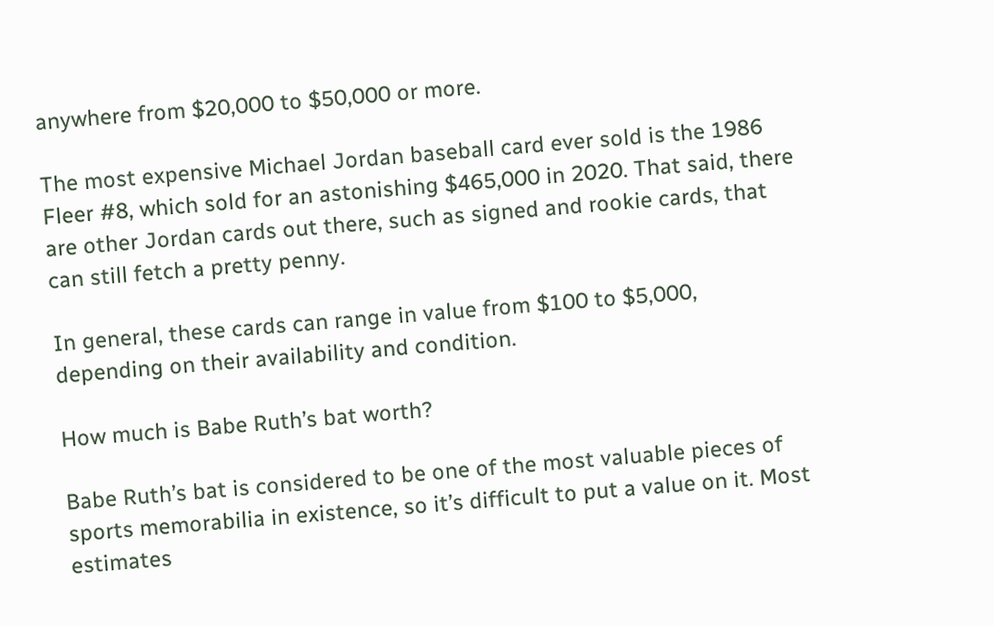anywhere from $20,000 to $50,000 or more.

The most expensive Michael Jordan baseball card ever sold is the 1986 Fleer #8, which sold for an astonishing $465,000 in 2020. That said, there are other Jordan cards out there, such as signed and rookie cards, that can still fetch a pretty penny.

In general, these cards can range in value from $100 to $5,000, depending on their availability and condition.

How much is Babe Ruth’s bat worth?

Babe Ruth’s bat is considered to be one of the most valuable pieces of sports memorabilia in existence, so it’s difficult to put a value on it. Most estimates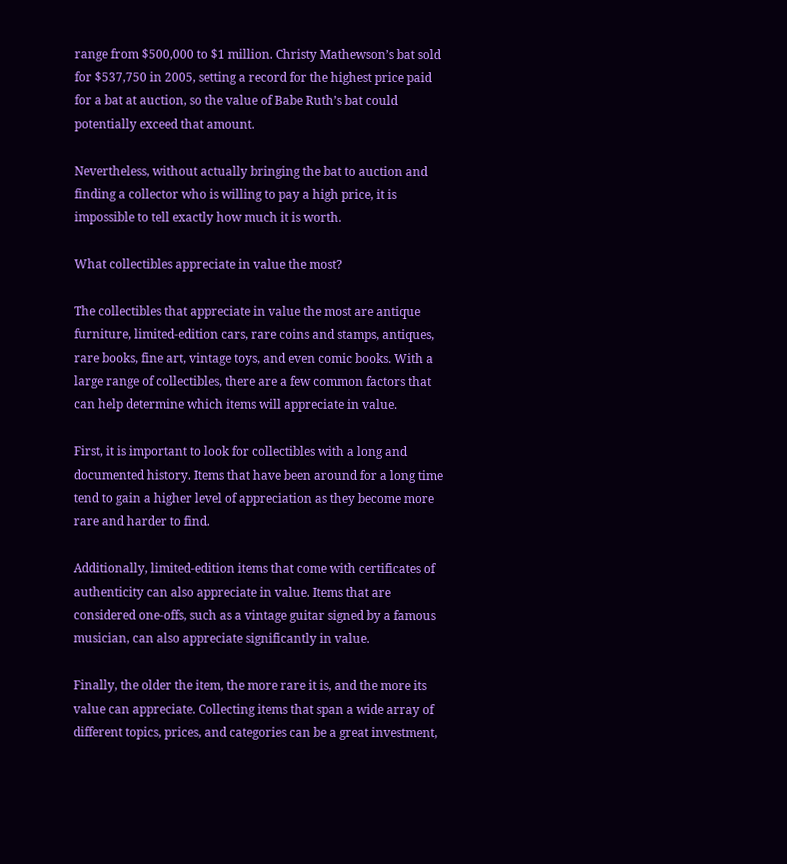range from $500,000 to $1 million. Christy Mathewson’s bat sold for $537,750 in 2005, setting a record for the highest price paid for a bat at auction, so the value of Babe Ruth’s bat could potentially exceed that amount.

Nevertheless, without actually bringing the bat to auction and finding a collector who is willing to pay a high price, it is impossible to tell exactly how much it is worth.

What collectibles appreciate in value the most?

The collectibles that appreciate in value the most are antique furniture, limited-edition cars, rare coins and stamps, antiques, rare books, fine art, vintage toys, and even comic books. With a large range of collectibles, there are a few common factors that can help determine which items will appreciate in value.

First, it is important to look for collectibles with a long and documented history. Items that have been around for a long time tend to gain a higher level of appreciation as they become more rare and harder to find.

Additionally, limited-edition items that come with certificates of authenticity can also appreciate in value. Items that are considered one-offs, such as a vintage guitar signed by a famous musician, can also appreciate significantly in value.

Finally, the older the item, the more rare it is, and the more its value can appreciate. Collecting items that span a wide array of different topics, prices, and categories can be a great investment,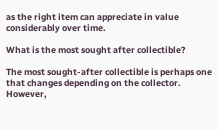as the right item can appreciate in value considerably over time.

What is the most sought after collectible?

The most sought-after collectible is perhaps one that changes depending on the collector. However,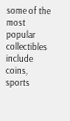some of the most popular collectibles include coins, sports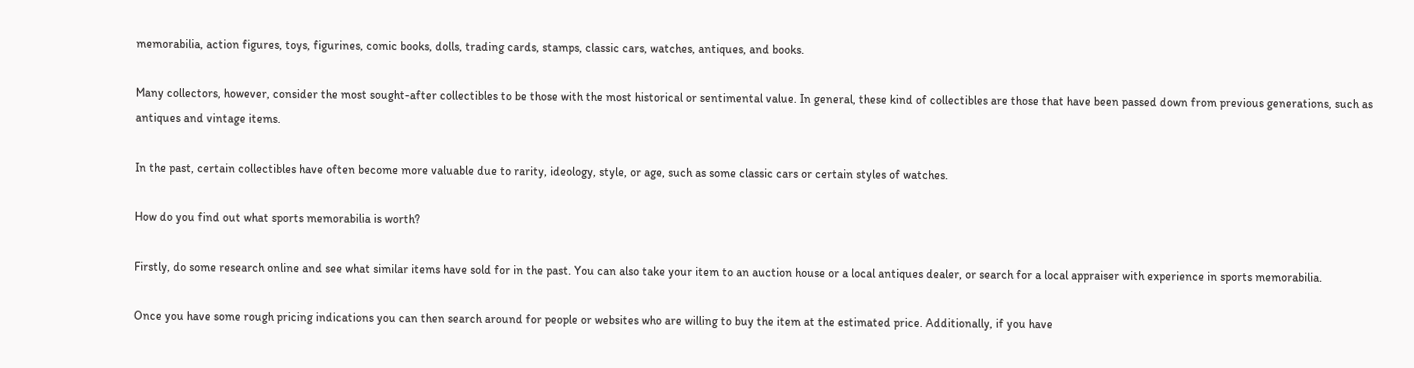memorabilia, action figures, toys, figurines, comic books, dolls, trading cards, stamps, classic cars, watches, antiques, and books.

Many collectors, however, consider the most sought-after collectibles to be those with the most historical or sentimental value. In general, these kind of collectibles are those that have been passed down from previous generations, such as antiques and vintage items.

In the past, certain collectibles have often become more valuable due to rarity, ideology, style, or age, such as some classic cars or certain styles of watches.

How do you find out what sports memorabilia is worth?

Firstly, do some research online and see what similar items have sold for in the past. You can also take your item to an auction house or a local antiques dealer, or search for a local appraiser with experience in sports memorabilia.

Once you have some rough pricing indications you can then search around for people or websites who are willing to buy the item at the estimated price. Additionally, if you have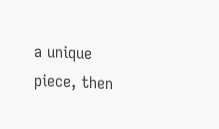a unique piece, then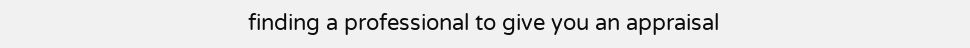finding a professional to give you an appraisal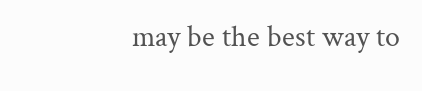may be the best way to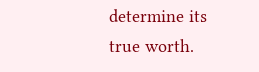determine its true worth.